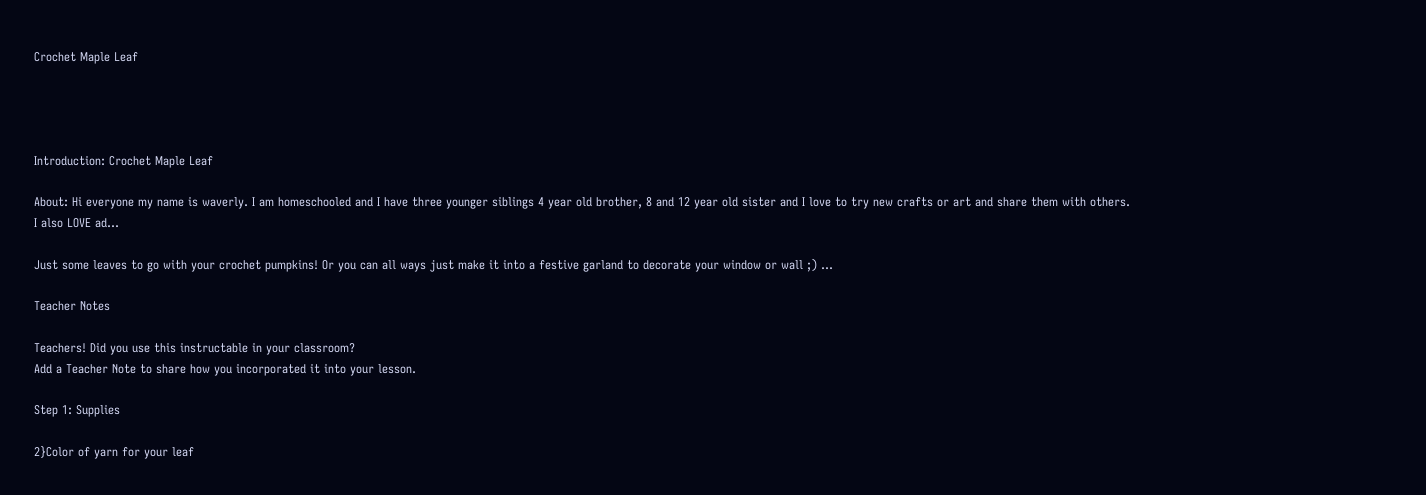Crochet Maple Leaf




Introduction: Crochet Maple Leaf

About: Hi everyone my name is waverly. I am homeschooled and I have three younger siblings 4 year old brother, 8 and 12 year old sister and I love to try new crafts or art and share them with others. I also LOVE ad...

Just some leaves to go with your crochet pumpkins! Or you can all ways just make it into a festive garland to decorate your window or wall ;) ...

Teacher Notes

Teachers! Did you use this instructable in your classroom?
Add a Teacher Note to share how you incorporated it into your lesson.

Step 1: Supplies

2}Color of yarn for your leaf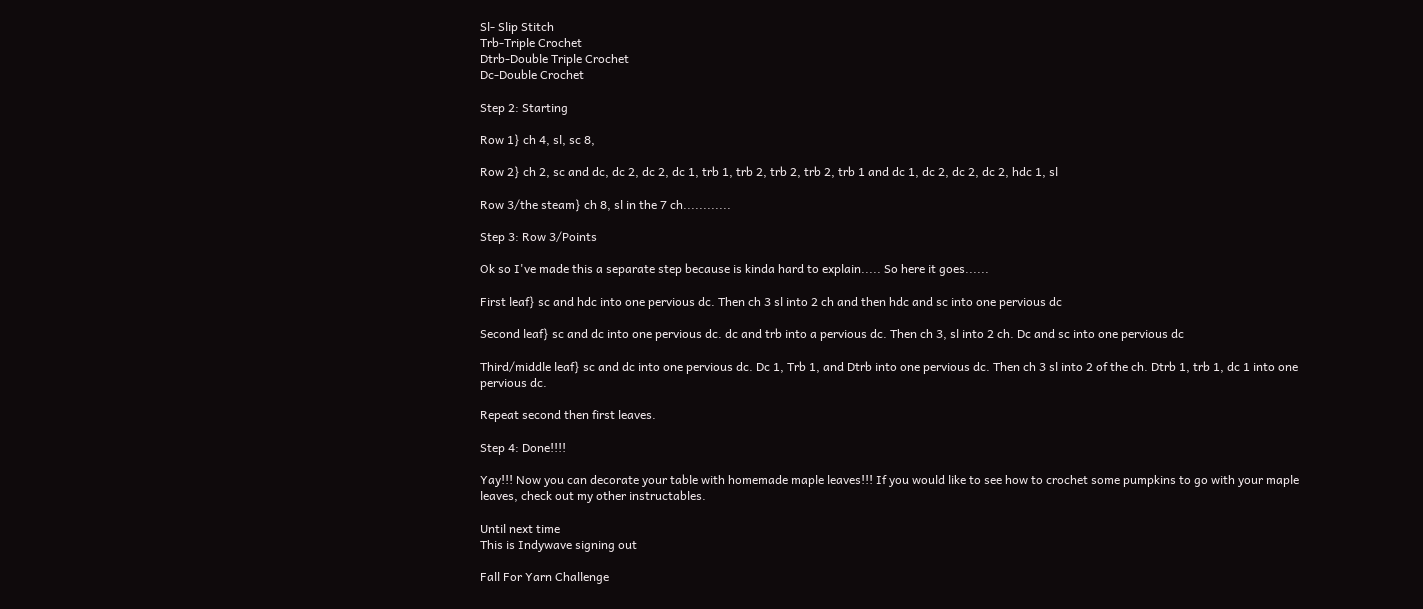Sl- Slip Stitch
Trb-Triple Crochet
Dtrb-Double Triple Crochet
Dc-Double Crochet

Step 2: Starting

Row 1} ch 4, sl, sc 8,

Row 2} ch 2, sc and dc, dc 2, dc 2, dc 1, trb 1, trb 2, trb 2, trb 2, trb 1 and dc 1, dc 2, dc 2, dc 2, hdc 1, sl

Row 3/the steam} ch 8, sl in the 7 ch............

Step 3: Row 3/Points

Ok so I've made this a separate step because is kinda hard to explain..... So here it goes......

First leaf} sc and hdc into one pervious dc. Then ch 3 sl into 2 ch and then hdc and sc into one pervious dc

Second leaf} sc and dc into one pervious dc. dc and trb into a pervious dc. Then ch 3, sl into 2 ch. Dc and sc into one pervious dc

Third/middle leaf} sc and dc into one pervious dc. Dc 1, Trb 1, and Dtrb into one pervious dc. Then ch 3 sl into 2 of the ch. Dtrb 1, trb 1, dc 1 into one pervious dc.

Repeat second then first leaves.

Step 4: Done!!!!

Yay!!! Now you can decorate your table with homemade maple leaves!!! If you would like to see how to crochet some pumpkins to go with your maple leaves, check out my other instructables.

Until next time
This is Indywave signing out

Fall For Yarn Challenge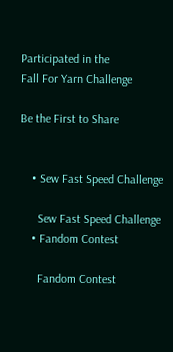Participated in the
Fall For Yarn Challenge

Be the First to Share


    • Sew Fast Speed Challenge

      Sew Fast Speed Challenge
    • Fandom Contest

      Fandom Contest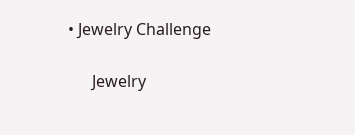• Jewelry Challenge

      Jewelry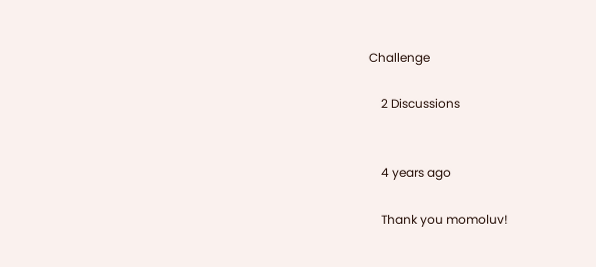Challenge

    2 Discussions


    4 years ago

    Thank you momoluv!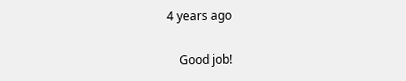4 years ago

    Good job!